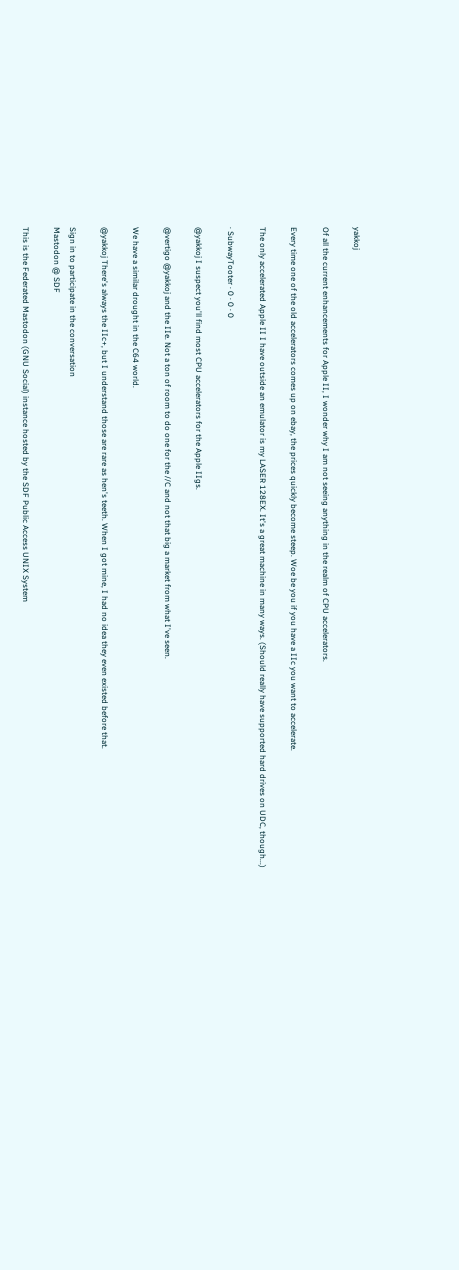yakkoj

Of all the current enhancements for Apple II, I wonder why I am not seeing anything in the realm of CPU accelerators.

Every time one of the old accelerators comes up on ebay, the prices quickly become steep. Woe be you if you have a IIc you want to accelerate.

The only accelerated Apple II I have outside an emulator is my LASER 128EX. It's a great machine in many ways. (Should really have supported hard drives on UDC, though...)

· SubwayTooter · 0 · 0 · 0

@yakkoj I suspect you'll find most CPU accelerators for the Apple IIgs.

@vertigo @yakkoj and the IIe. Not a ton of room to do one for the //C and not that big a market from what I've seen.

We have a similar drought in the C64 world.

@yakkoj There's always the IIc+, but I understand those are rare as hen's teeth. When I got mine, I had no idea they even existed before that.

Sign in to participate in the conversation
Mastodon @ SDF

This is the Federated Mastodon (GNU Social) instance hosted by the SDF Public Access UNIX System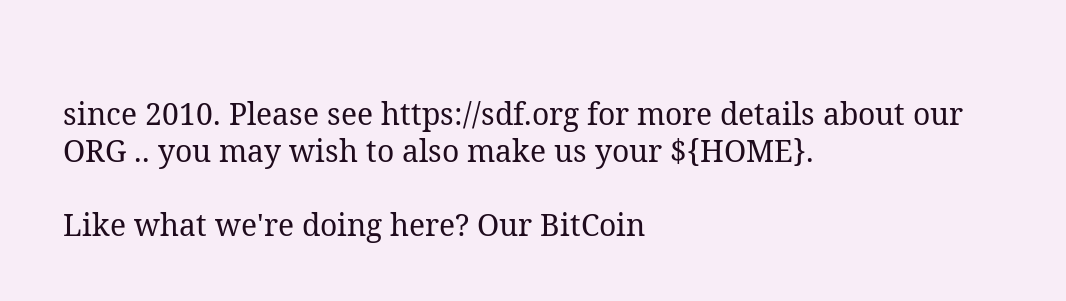since 2010. Please see https://sdf.org for more details about our ORG .. you may wish to also make us your ${HOME}.

Like what we're doing here? Our BitCoin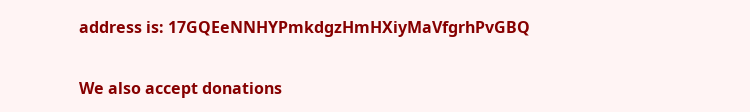address is: 17GQEeNNHYPmkdgzHmHXiyMaVfgrhPvGBQ

We also accept donations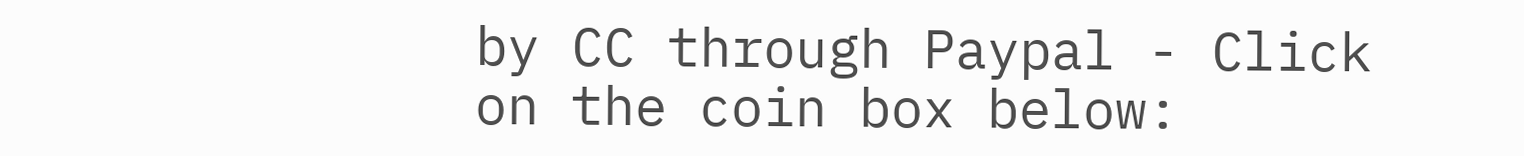by CC through Paypal - Click on the coin box below: